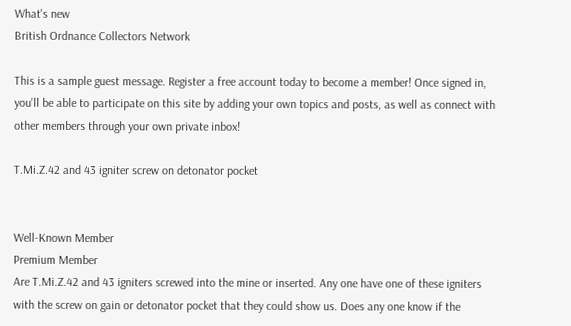What's new
British Ordnance Collectors Network

This is a sample guest message. Register a free account today to become a member! Once signed in, you'll be able to participate on this site by adding your own topics and posts, as well as connect with other members through your own private inbox!

T.Mi.Z.42 and 43 igniter screw on detonator pocket


Well-Known Member
Premium Member
Are T.Mi.Z.42 and 43 igniters screwed into the mine or inserted. Any one have one of these igniters with the screw on gain or detonator pocket that they could show us. Does any one know if the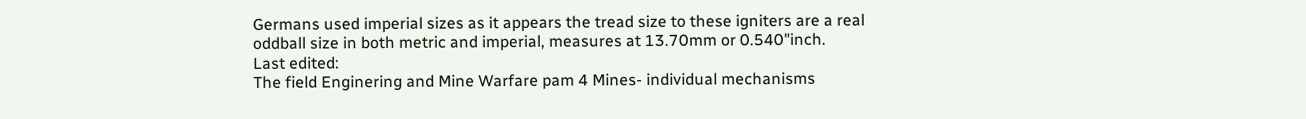Germans used imperial sizes as it appears the tread size to these igniters are a real oddball size in both metric and imperial, measures at 13.70mm or 0.540"inch.
Last edited:
The field Enginering and Mine Warfare pam 4 Mines- individual mechanisms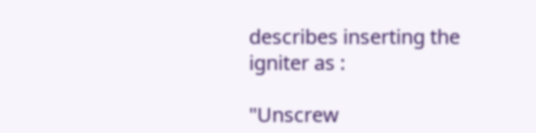describes inserting the igniter as :

"Unscrew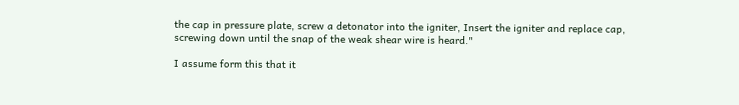the cap in pressure plate, screw a detonator into the igniter, Insert the igniter and replace cap, screwing down until the snap of the weak shear wire is heard."

I assume form this that it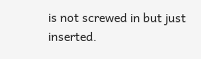is not screwed in but just inserted.